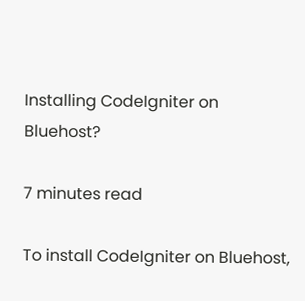Installing CodeIgniter on Bluehost?

7 minutes read

To install CodeIgniter on Bluehost,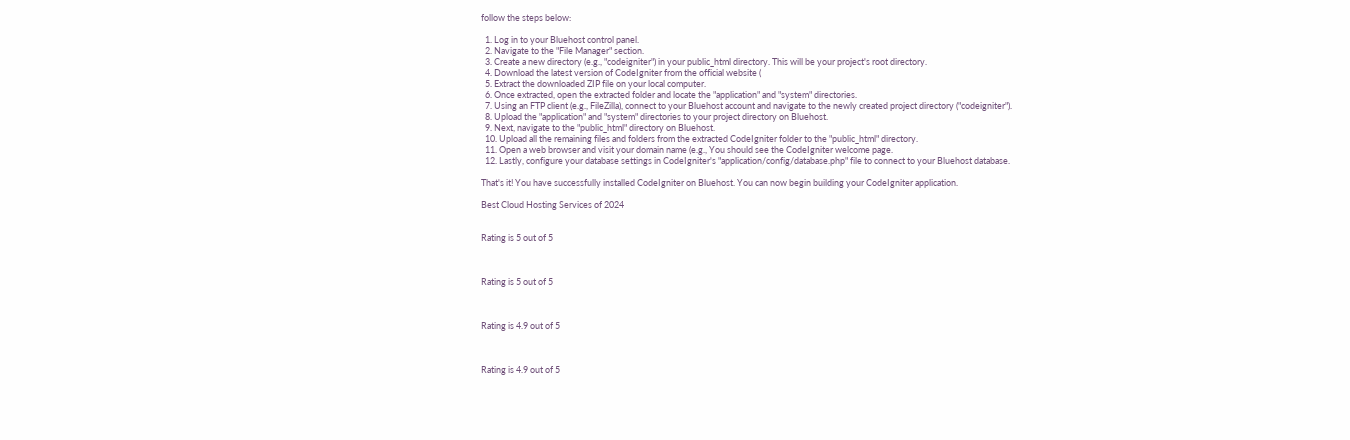follow the steps below:

  1. Log in to your Bluehost control panel.
  2. Navigate to the "File Manager" section.
  3. Create a new directory (e.g., "codeigniter") in your public_html directory. This will be your project's root directory.
  4. Download the latest version of CodeIgniter from the official website (
  5. Extract the downloaded ZIP file on your local computer.
  6. Once extracted, open the extracted folder and locate the "application" and "system" directories.
  7. Using an FTP client (e.g., FileZilla), connect to your Bluehost account and navigate to the newly created project directory ("codeigniter").
  8. Upload the "application" and "system" directories to your project directory on Bluehost.
  9. Next, navigate to the "public_html" directory on Bluehost.
  10. Upload all the remaining files and folders from the extracted CodeIgniter folder to the "public_html" directory.
  11. Open a web browser and visit your domain name (e.g., You should see the CodeIgniter welcome page.
  12. Lastly, configure your database settings in CodeIgniter's "application/config/database.php" file to connect to your Bluehost database.

That's it! You have successfully installed CodeIgniter on Bluehost. You can now begin building your CodeIgniter application.

Best Cloud Hosting Services of 2024


Rating is 5 out of 5



Rating is 5 out of 5



Rating is 4.9 out of 5



Rating is 4.9 out of 5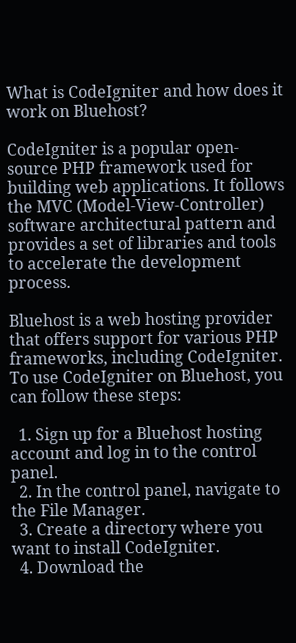What is CodeIgniter and how does it work on Bluehost?

CodeIgniter is a popular open-source PHP framework used for building web applications. It follows the MVC (Model-View-Controller) software architectural pattern and provides a set of libraries and tools to accelerate the development process.

Bluehost is a web hosting provider that offers support for various PHP frameworks, including CodeIgniter. To use CodeIgniter on Bluehost, you can follow these steps:

  1. Sign up for a Bluehost hosting account and log in to the control panel.
  2. In the control panel, navigate to the File Manager.
  3. Create a directory where you want to install CodeIgniter.
  4. Download the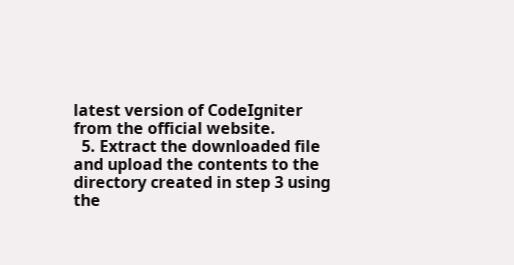latest version of CodeIgniter from the official website.
  5. Extract the downloaded file and upload the contents to the directory created in step 3 using the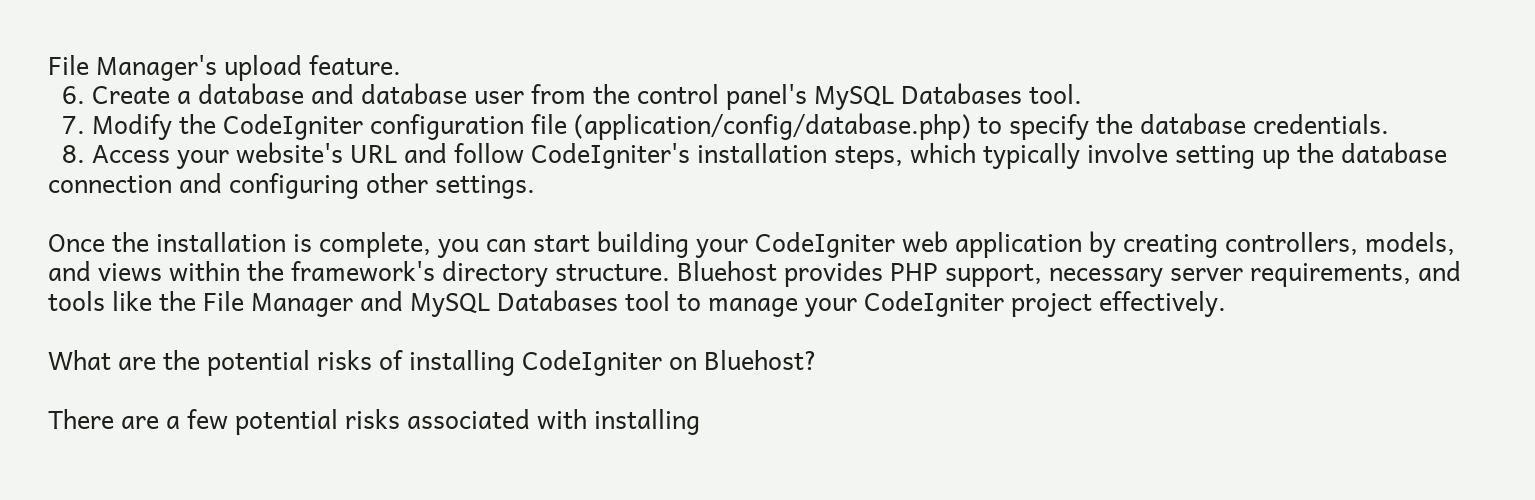File Manager's upload feature.
  6. Create a database and database user from the control panel's MySQL Databases tool.
  7. Modify the CodeIgniter configuration file (application/config/database.php) to specify the database credentials.
  8. Access your website's URL and follow CodeIgniter's installation steps, which typically involve setting up the database connection and configuring other settings.

Once the installation is complete, you can start building your CodeIgniter web application by creating controllers, models, and views within the framework's directory structure. Bluehost provides PHP support, necessary server requirements, and tools like the File Manager and MySQL Databases tool to manage your CodeIgniter project effectively.

What are the potential risks of installing CodeIgniter on Bluehost?

There are a few potential risks associated with installing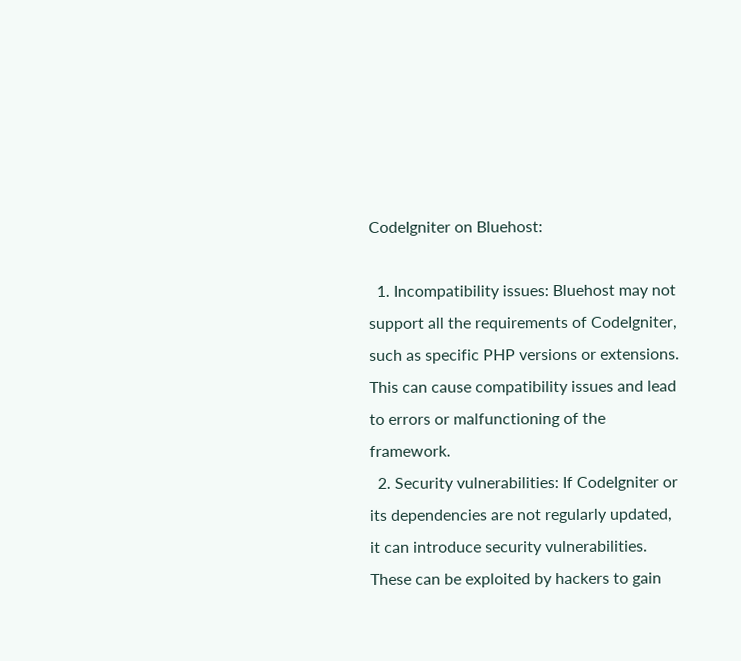CodeIgniter on Bluehost:

  1. Incompatibility issues: Bluehost may not support all the requirements of CodeIgniter, such as specific PHP versions or extensions. This can cause compatibility issues and lead to errors or malfunctioning of the framework.
  2. Security vulnerabilities: If CodeIgniter or its dependencies are not regularly updated, it can introduce security vulnerabilities. These can be exploited by hackers to gain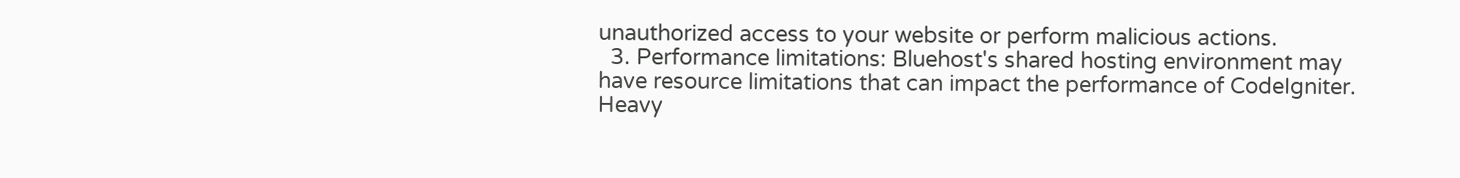unauthorized access to your website or perform malicious actions.
  3. Performance limitations: Bluehost's shared hosting environment may have resource limitations that can impact the performance of CodeIgniter. Heavy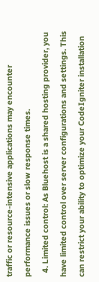traffic or resource-intensive applications may encounter performance issues or slow response times.
  4. Limited control: As Bluehost is a shared hosting provider, you have limited control over server configurations and settings. This can restrict your ability to optimize your CodeIgniter installation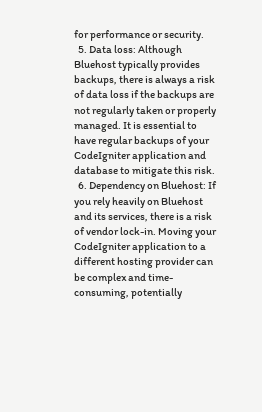for performance or security.
  5. Data loss: Although Bluehost typically provides backups, there is always a risk of data loss if the backups are not regularly taken or properly managed. It is essential to have regular backups of your CodeIgniter application and database to mitigate this risk.
  6. Dependency on Bluehost: If you rely heavily on Bluehost and its services, there is a risk of vendor lock-in. Moving your CodeIgniter application to a different hosting provider can be complex and time-consuming, potentially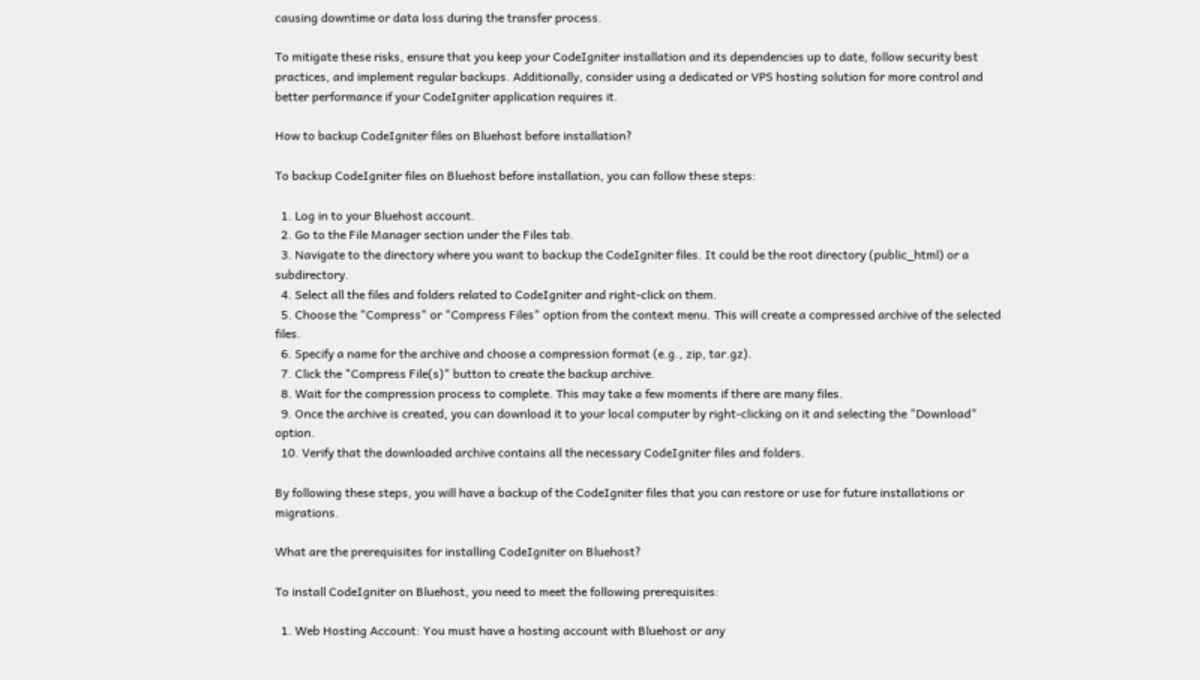causing downtime or data loss during the transfer process.

To mitigate these risks, ensure that you keep your CodeIgniter installation and its dependencies up to date, follow security best practices, and implement regular backups. Additionally, consider using a dedicated or VPS hosting solution for more control and better performance if your CodeIgniter application requires it.

How to backup CodeIgniter files on Bluehost before installation?

To backup CodeIgniter files on Bluehost before installation, you can follow these steps:

  1. Log in to your Bluehost account.
  2. Go to the File Manager section under the Files tab.
  3. Navigate to the directory where you want to backup the CodeIgniter files. It could be the root directory (public_html) or a subdirectory.
  4. Select all the files and folders related to CodeIgniter and right-click on them.
  5. Choose the "Compress" or "Compress Files" option from the context menu. This will create a compressed archive of the selected files.
  6. Specify a name for the archive and choose a compression format (e.g., zip, tar.gz).
  7. Click the "Compress File(s)" button to create the backup archive.
  8. Wait for the compression process to complete. This may take a few moments if there are many files.
  9. Once the archive is created, you can download it to your local computer by right-clicking on it and selecting the "Download" option.
  10. Verify that the downloaded archive contains all the necessary CodeIgniter files and folders.

By following these steps, you will have a backup of the CodeIgniter files that you can restore or use for future installations or migrations.

What are the prerequisites for installing CodeIgniter on Bluehost?

To install CodeIgniter on Bluehost, you need to meet the following prerequisites:

  1. Web Hosting Account: You must have a hosting account with Bluehost or any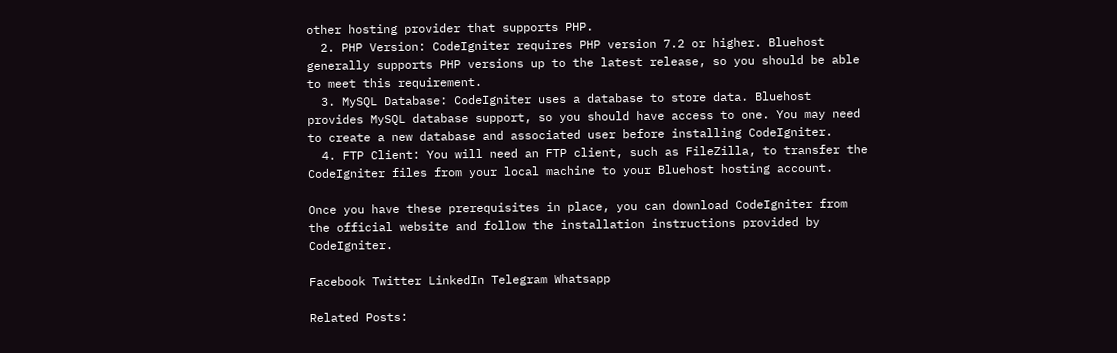other hosting provider that supports PHP.
  2. PHP Version: CodeIgniter requires PHP version 7.2 or higher. Bluehost generally supports PHP versions up to the latest release, so you should be able to meet this requirement.
  3. MySQL Database: CodeIgniter uses a database to store data. Bluehost provides MySQL database support, so you should have access to one. You may need to create a new database and associated user before installing CodeIgniter.
  4. FTP Client: You will need an FTP client, such as FileZilla, to transfer the CodeIgniter files from your local machine to your Bluehost hosting account.

Once you have these prerequisites in place, you can download CodeIgniter from the official website and follow the installation instructions provided by CodeIgniter.

Facebook Twitter LinkedIn Telegram Whatsapp

Related Posts: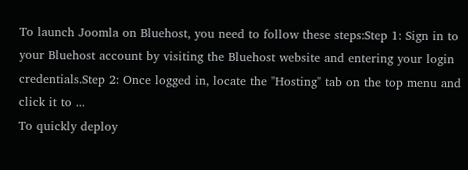To launch Joomla on Bluehost, you need to follow these steps:Step 1: Sign in to your Bluehost account by visiting the Bluehost website and entering your login credentials.Step 2: Once logged in, locate the "Hosting" tab on the top menu and click it to ...
To quickly deploy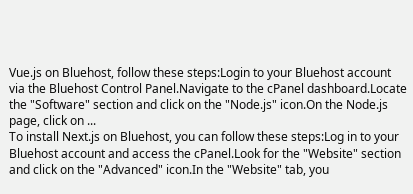Vue.js on Bluehost, follow these steps:Login to your Bluehost account via the Bluehost Control Panel.Navigate to the cPanel dashboard.Locate the "Software" section and click on the "Node.js" icon.On the Node.js page, click on ...
To install Next.js on Bluehost, you can follow these steps:Log in to your Bluehost account and access the cPanel.Look for the "Website" section and click on the "Advanced" icon.In the "Website" tab, you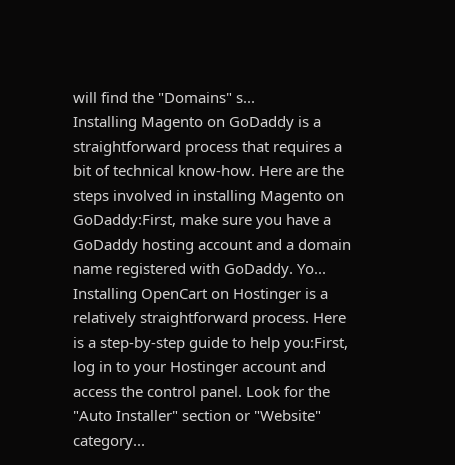will find the "Domains" s...
Installing Magento on GoDaddy is a straightforward process that requires a bit of technical know-how. Here are the steps involved in installing Magento on GoDaddy:First, make sure you have a GoDaddy hosting account and a domain name registered with GoDaddy. Yo...
Installing OpenCart on Hostinger is a relatively straightforward process. Here is a step-by-step guide to help you:First, log in to your Hostinger account and access the control panel. Look for the "Auto Installer" section or "Website" category...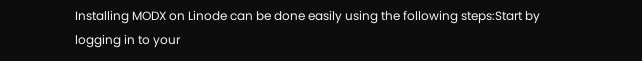Installing MODX on Linode can be done easily using the following steps:Start by logging in to your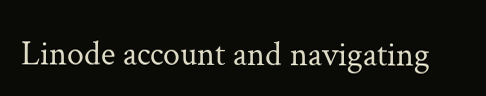Linode account and navigating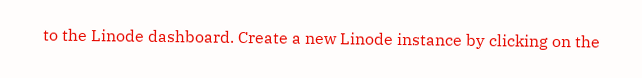to the Linode dashboard. Create a new Linode instance by clicking on the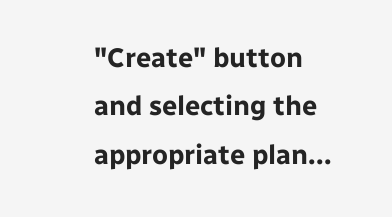"Create" button and selecting the appropriate plan...